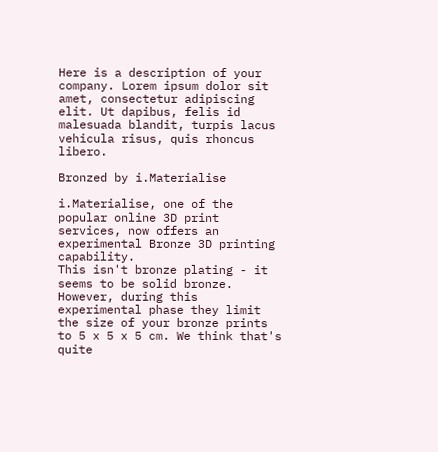Here is a description of your company. Lorem ipsum dolor sit amet, consectetur adipiscing elit. Ut dapibus, felis id malesuada blandit, turpis lacus vehicula risus, quis rhoncus libero.

Bronzed by i.Materialise

i.Materialise, one of the popular online 3D print services, now offers an experimental Bronze 3D printing capability.
This isn't bronze plating - it seems to be solid bronze. However, during this experimental phase they limit the size of your bronze prints to 5 x 5 x 5 cm. We think that's quite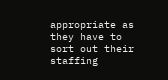appropriate as they have to sort out their staffing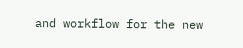and workflow for the new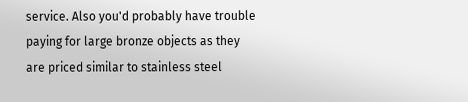service. Also you'd probably have trouble paying for large bronze objects as they are priced similar to stainless steel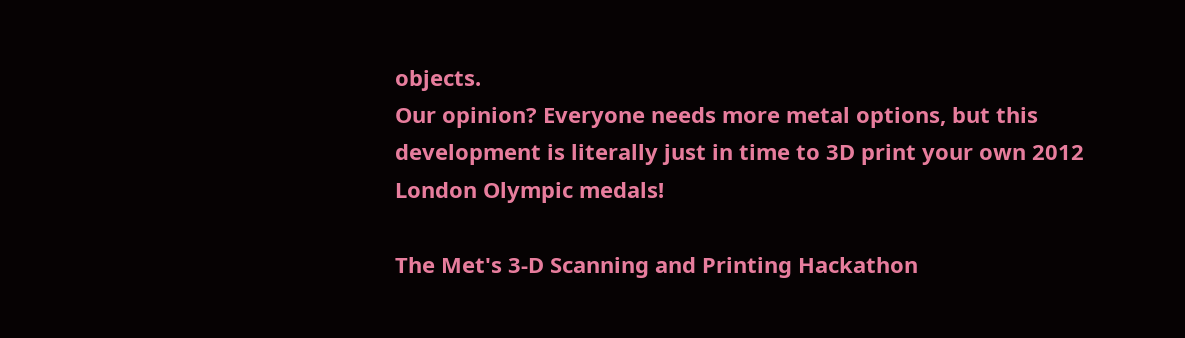objects.
Our opinion? Everyone needs more metal options, but this development is literally just in time to 3D print your own 2012 London Olympic medals!

The Met's 3-D Scanning and Printing Hackathon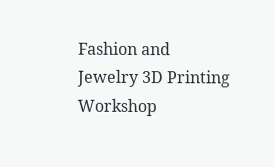Fashion and Jewelry 3D Printing Workshop